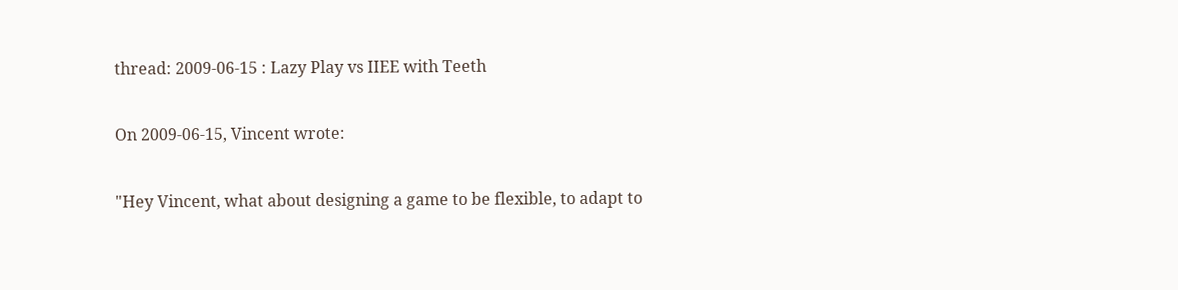thread: 2009-06-15 : Lazy Play vs IIEE with Teeth

On 2009-06-15, Vincent wrote:

"Hey Vincent, what about designing a game to be flexible, to adapt to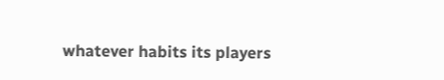whatever habits its players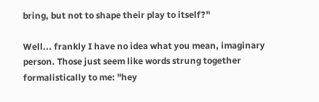bring, but not to shape their play to itself?"

Well... frankly I have no idea what you mean, imaginary person. Those just seem like words strung together formalistically to me: "hey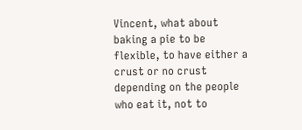Vincent, what about baking a pie to be flexible, to have either a crust or no crust depending on the people who eat it, not to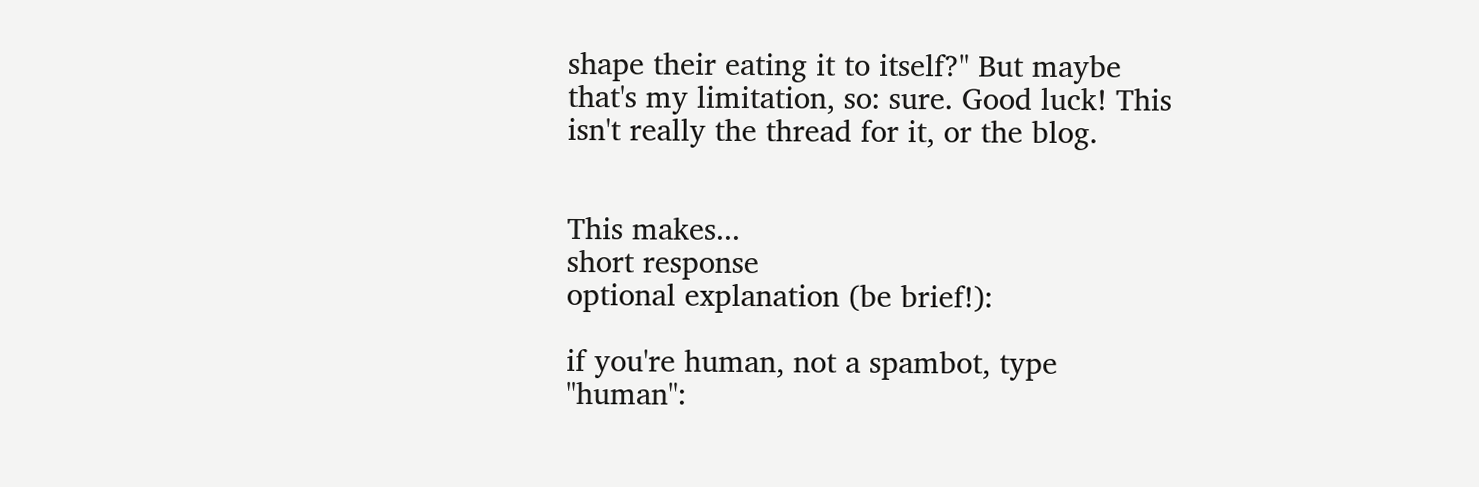shape their eating it to itself?" But maybe that's my limitation, so: sure. Good luck! This isn't really the thread for it, or the blog.


This makes...
short response
optional explanation (be brief!):

if you're human, not a spambot, type "human":